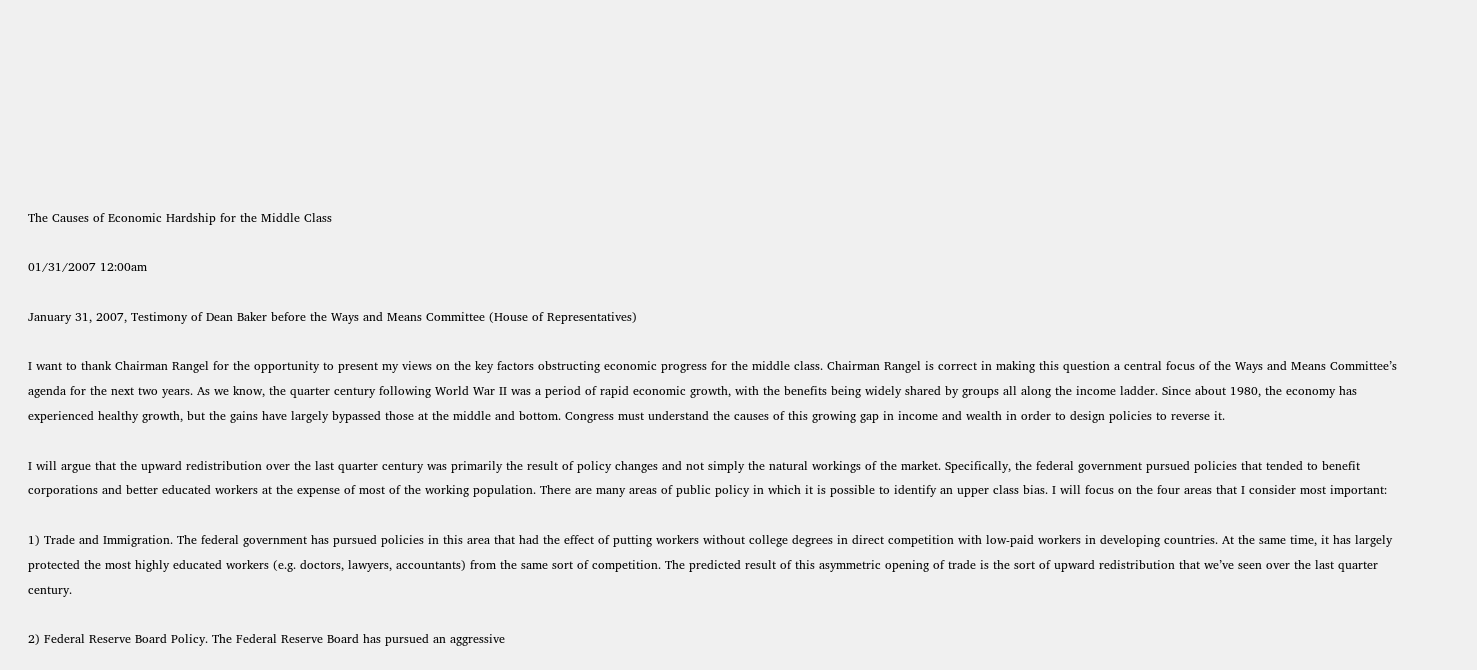The Causes of Economic Hardship for the Middle Class

01/31/2007 12:00am

January 31, 2007, Testimony of Dean Baker before the Ways and Means Committee (House of Representatives)

I want to thank Chairman Rangel for the opportunity to present my views on the key factors obstructing economic progress for the middle class. Chairman Rangel is correct in making this question a central focus of the Ways and Means Committee’s agenda for the next two years. As we know, the quarter century following World War II was a period of rapid economic growth, with the benefits being widely shared by groups all along the income ladder. Since about 1980, the economy has experienced healthy growth, but the gains have largely bypassed those at the middle and bottom. Congress must understand the causes of this growing gap in income and wealth in order to design policies to reverse it.

I will argue that the upward redistribution over the last quarter century was primarily the result of policy changes and not simply the natural workings of the market. Specifically, the federal government pursued policies that tended to benefit corporations and better educated workers at the expense of most of the working population. There are many areas of public policy in which it is possible to identify an upper class bias. I will focus on the four areas that I consider most important:

1) Trade and Immigration. The federal government has pursued policies in this area that had the effect of putting workers without college degrees in direct competition with low-paid workers in developing countries. At the same time, it has largely protected the most highly educated workers (e.g. doctors, lawyers, accountants) from the same sort of competition. The predicted result of this asymmetric opening of trade is the sort of upward redistribution that we’ve seen over the last quarter century.

2) Federal Reserve Board Policy. The Federal Reserve Board has pursued an aggressive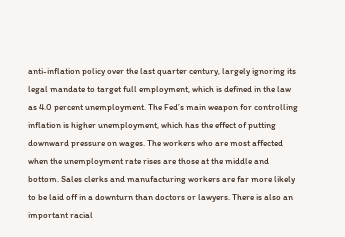anti-inflation policy over the last quarter century, largely ignoring its legal mandate to target full employment, which is defined in the law as 4.0 percent unemployment. The Fed’s main weapon for controlling inflation is higher unemployment, which has the effect of putting downward pressure on wages. The workers who are most affected when the unemployment rate rises are those at the middle and bottom. Sales clerks and manufacturing workers are far more likely to be laid off in a downturn than doctors or lawyers. There is also an important racial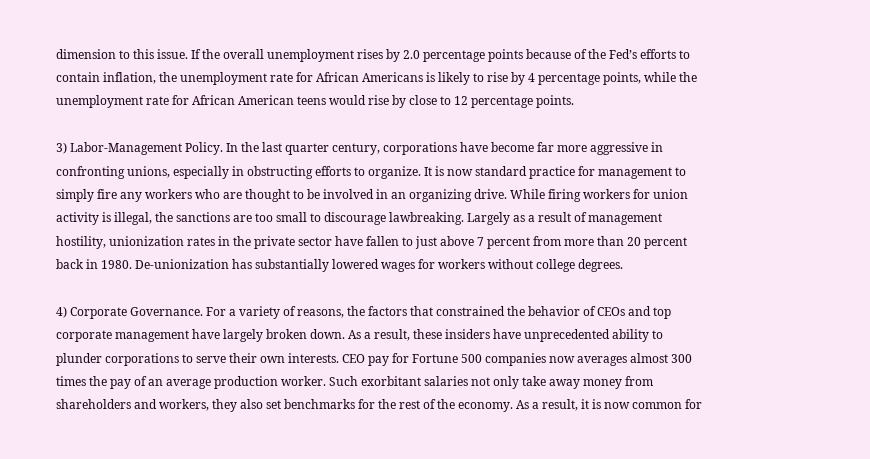dimension to this issue. If the overall unemployment rises by 2.0 percentage points because of the Fed’s efforts to contain inflation, the unemployment rate for African Americans is likely to rise by 4 percentage points, while the unemployment rate for African American teens would rise by close to 12 percentage points.

3) Labor-Management Policy. In the last quarter century, corporations have become far more aggressive in confronting unions, especially in obstructing efforts to organize. It is now standard practice for management to simply fire any workers who are thought to be involved in an organizing drive. While firing workers for union activity is illegal, the sanctions are too small to discourage lawbreaking. Largely as a result of management hostility, unionization rates in the private sector have fallen to just above 7 percent from more than 20 percent back in 1980. De-unionization has substantially lowered wages for workers without college degrees.

4) Corporate Governance. For a variety of reasons, the factors that constrained the behavior of CEOs and top corporate management have largely broken down. As a result, these insiders have unprecedented ability to plunder corporations to serve their own interests. CEO pay for Fortune 500 companies now averages almost 300 times the pay of an average production worker. Such exorbitant salaries not only take away money from shareholders and workers, they also set benchmarks for the rest of the economy. As a result, it is now common for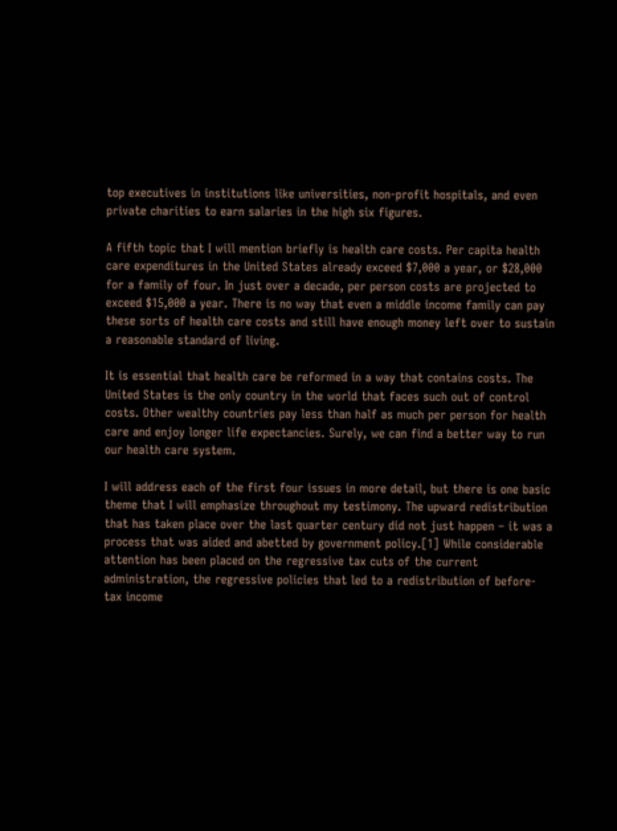top executives in institutions like universities, non-profit hospitals, and even private charities to earn salaries in the high six figures.

A fifth topic that I will mention briefly is health care costs. Per capita health care expenditures in the United States already exceed $7,000 a year, or $28,000 for a family of four. In just over a decade, per person costs are projected to exceed $15,000 a year. There is no way that even a middle income family can pay these sorts of health care costs and still have enough money left over to sustain a reasonable standard of living.

It is essential that health care be reformed in a way that contains costs. The United States is the only country in the world that faces such out of control costs. Other wealthy countries pay less than half as much per person for health care and enjoy longer life expectancies. Surely, we can find a better way to run our health care system.

I will address each of the first four issues in more detail, but there is one basic theme that I will emphasize throughout my testimony. The upward redistribution that has taken place over the last quarter century did not just happen – it was a process that was aided and abetted by government policy.[1] While considerable attention has been placed on the regressive tax cuts of the current administration, the regressive policies that led to a redistribution of before-tax income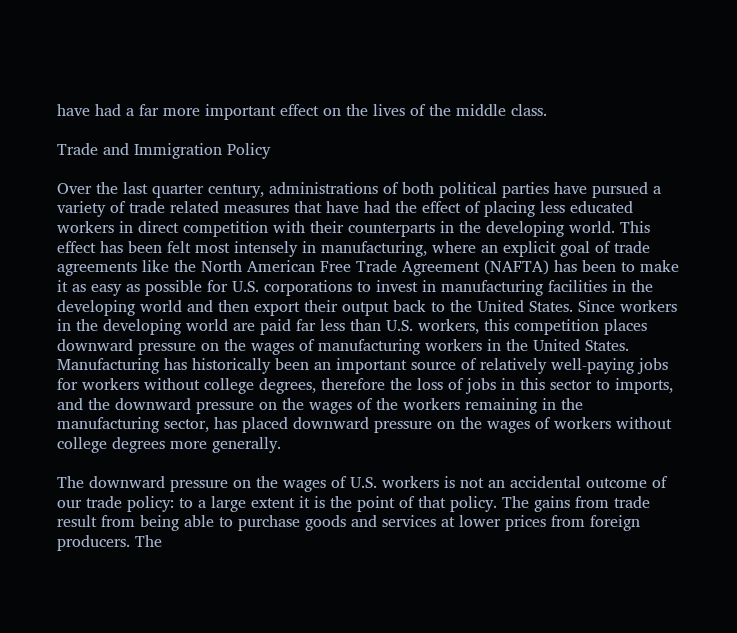have had a far more important effect on the lives of the middle class.

Trade and Immigration Policy

Over the last quarter century, administrations of both political parties have pursued a variety of trade related measures that have had the effect of placing less educated workers in direct competition with their counterparts in the developing world. This effect has been felt most intensely in manufacturing, where an explicit goal of trade agreements like the North American Free Trade Agreement (NAFTA) has been to make it as easy as possible for U.S. corporations to invest in manufacturing facilities in the developing world and then export their output back to the United States. Since workers in the developing world are paid far less than U.S. workers, this competition places downward pressure on the wages of manufacturing workers in the United States. Manufacturing has historically been an important source of relatively well-paying jobs for workers without college degrees, therefore the loss of jobs in this sector to imports, and the downward pressure on the wages of the workers remaining in the manufacturing sector, has placed downward pressure on the wages of workers without college degrees more generally.

The downward pressure on the wages of U.S. workers is not an accidental outcome of our trade policy: to a large extent it is the point of that policy. The gains from trade result from being able to purchase goods and services at lower prices from foreign producers. The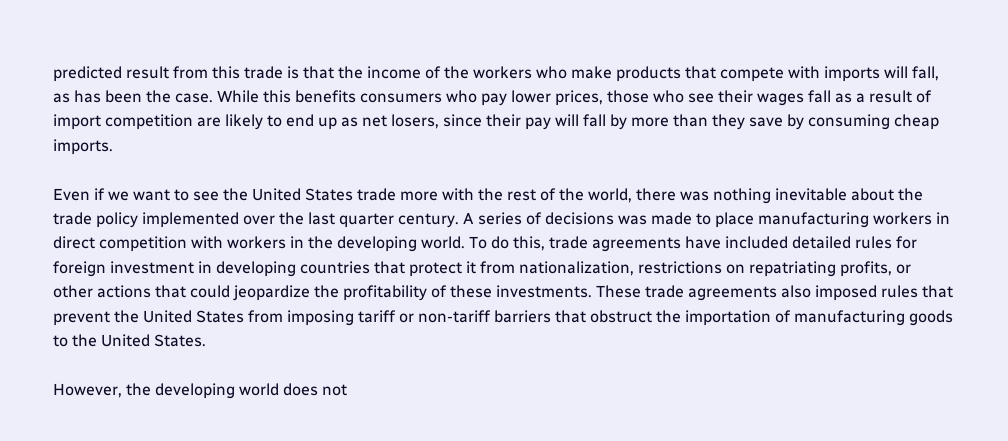predicted result from this trade is that the income of the workers who make products that compete with imports will fall, as has been the case. While this benefits consumers who pay lower prices, those who see their wages fall as a result of import competition are likely to end up as net losers, since their pay will fall by more than they save by consuming cheap imports.

Even if we want to see the United States trade more with the rest of the world, there was nothing inevitable about the trade policy implemented over the last quarter century. A series of decisions was made to place manufacturing workers in direct competition with workers in the developing world. To do this, trade agreements have included detailed rules for foreign investment in developing countries that protect it from nationalization, restrictions on repatriating profits, or other actions that could jeopardize the profitability of these investments. These trade agreements also imposed rules that prevent the United States from imposing tariff or non-tariff barriers that obstruct the importation of manufacturing goods to the United States.

However, the developing world does not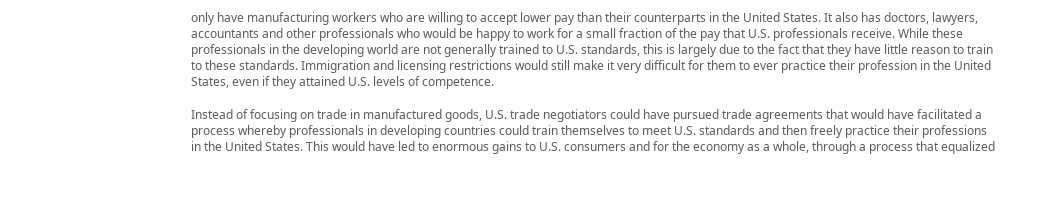only have manufacturing workers who are willing to accept lower pay than their counterparts in the United States. It also has doctors, lawyers, accountants and other professionals who would be happy to work for a small fraction of the pay that U.S. professionals receive. While these professionals in the developing world are not generally trained to U.S. standards, this is largely due to the fact that they have little reason to train to these standards. Immigration and licensing restrictions would still make it very difficult for them to ever practice their profession in the United States, even if they attained U.S. levels of competence.

Instead of focusing on trade in manufactured goods, U.S. trade negotiators could have pursued trade agreements that would have facilitated a process whereby professionals in developing countries could train themselves to meet U.S. standards and then freely practice their professions in the United States. This would have led to enormous gains to U.S. consumers and for the economy as a whole, through a process that equalized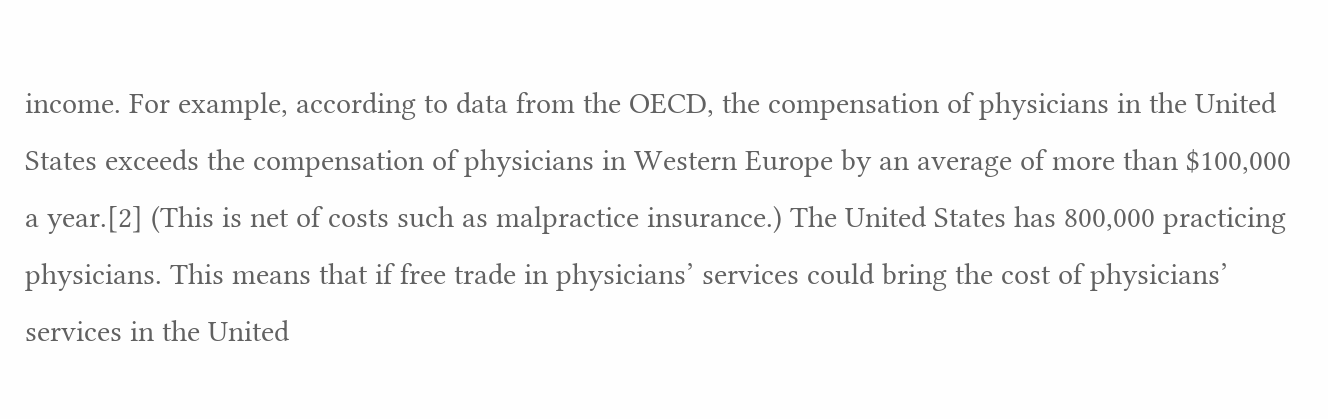income. For example, according to data from the OECD, the compensation of physicians in the United States exceeds the compensation of physicians in Western Europe by an average of more than $100,000 a year.[2] (This is net of costs such as malpractice insurance.) The United States has 800,000 practicing physicians. This means that if free trade in physicians’ services could bring the cost of physicians’ services in the United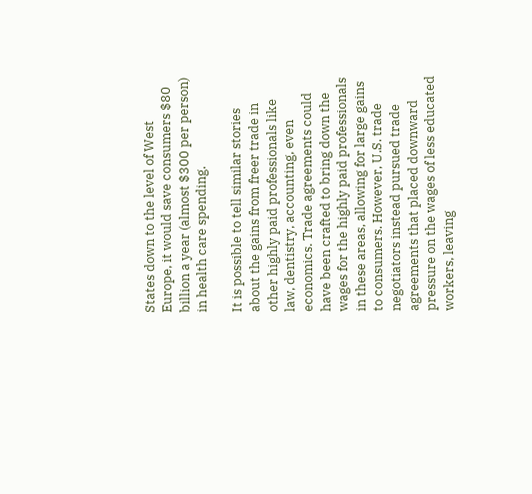States down to the level of West Europe, it would save consumers $80 billion a year (almost $300 per person) in health care spending.

It is possible to tell similar stories about the gains from freer trade in other highly paid professionals like law, dentistry, accounting, even economics. Trade agreements could have been crafted to bring down the wages for the highly paid professionals in these areas, allowing for large gains to consumers. However, U.S. trade negotiators instead pursued trade agreements that placed downward pressure on the wages of less educated workers, leaving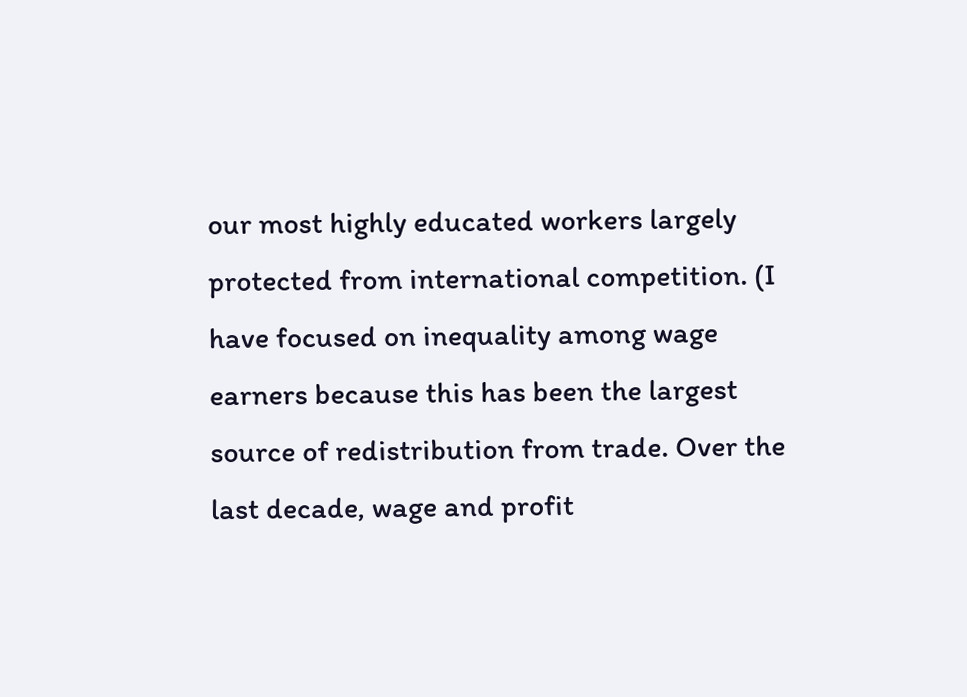our most highly educated workers largely protected from international competition. (I have focused on inequality among wage earners because this has been the largest source of redistribution from trade. Over the last decade, wage and profit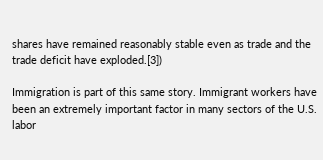shares have remained reasonably stable even as trade and the trade deficit have exploded.[3])

Immigration is part of this same story. Immigrant workers have been an extremely important factor in many sectors of the U.S. labor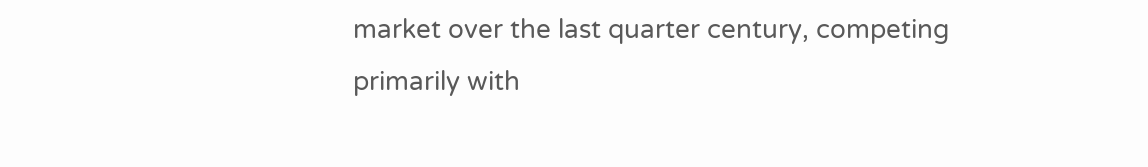market over the last quarter century, competing primarily with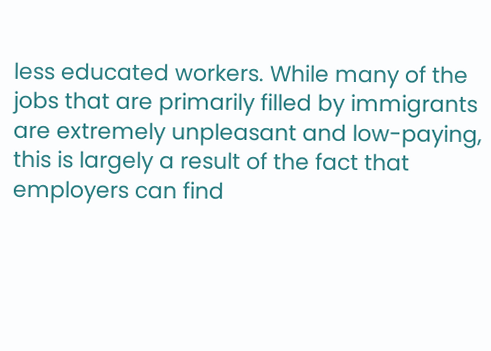less educated workers. While many of the jobs that are primarily filled by immigrants are extremely unpleasant and low-paying, this is largely a result of the fact that employers can find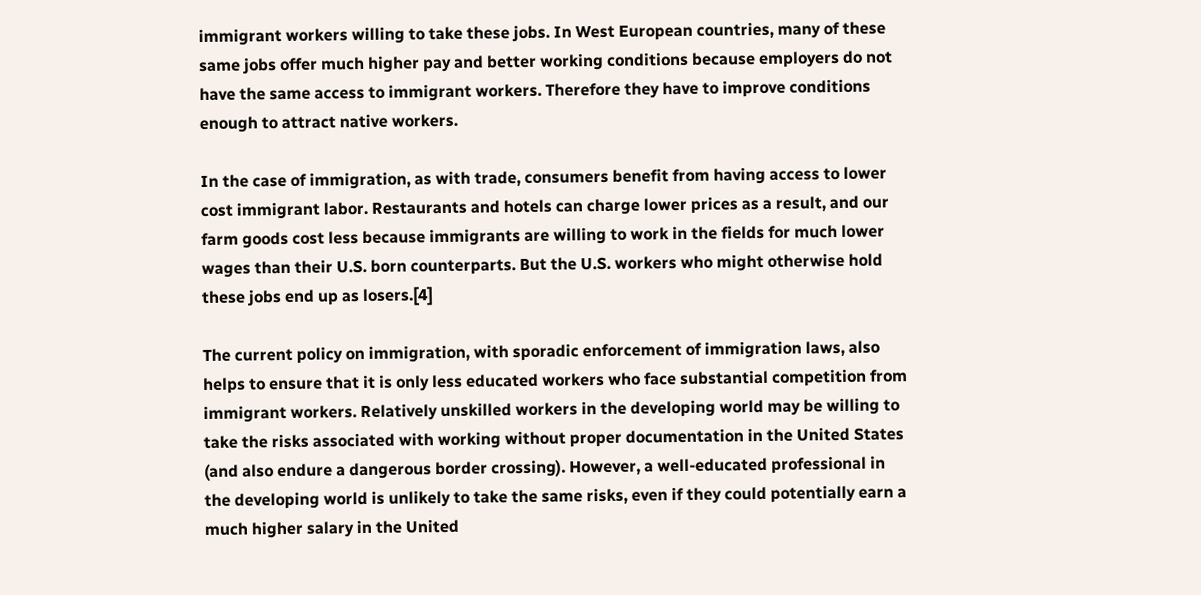immigrant workers willing to take these jobs. In West European countries, many of these same jobs offer much higher pay and better working conditions because employers do not have the same access to immigrant workers. Therefore they have to improve conditions enough to attract native workers.

In the case of immigration, as with trade, consumers benefit from having access to lower cost immigrant labor. Restaurants and hotels can charge lower prices as a result, and our farm goods cost less because immigrants are willing to work in the fields for much lower wages than their U.S. born counterparts. But the U.S. workers who might otherwise hold these jobs end up as losers.[4]

The current policy on immigration, with sporadic enforcement of immigration laws, also helps to ensure that it is only less educated workers who face substantial competition from immigrant workers. Relatively unskilled workers in the developing world may be willing to take the risks associated with working without proper documentation in the United States (and also endure a dangerous border crossing). However, a well-educated professional in the developing world is unlikely to take the same risks, even if they could potentially earn a much higher salary in the United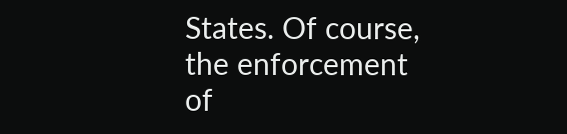States. Of course, the enforcement of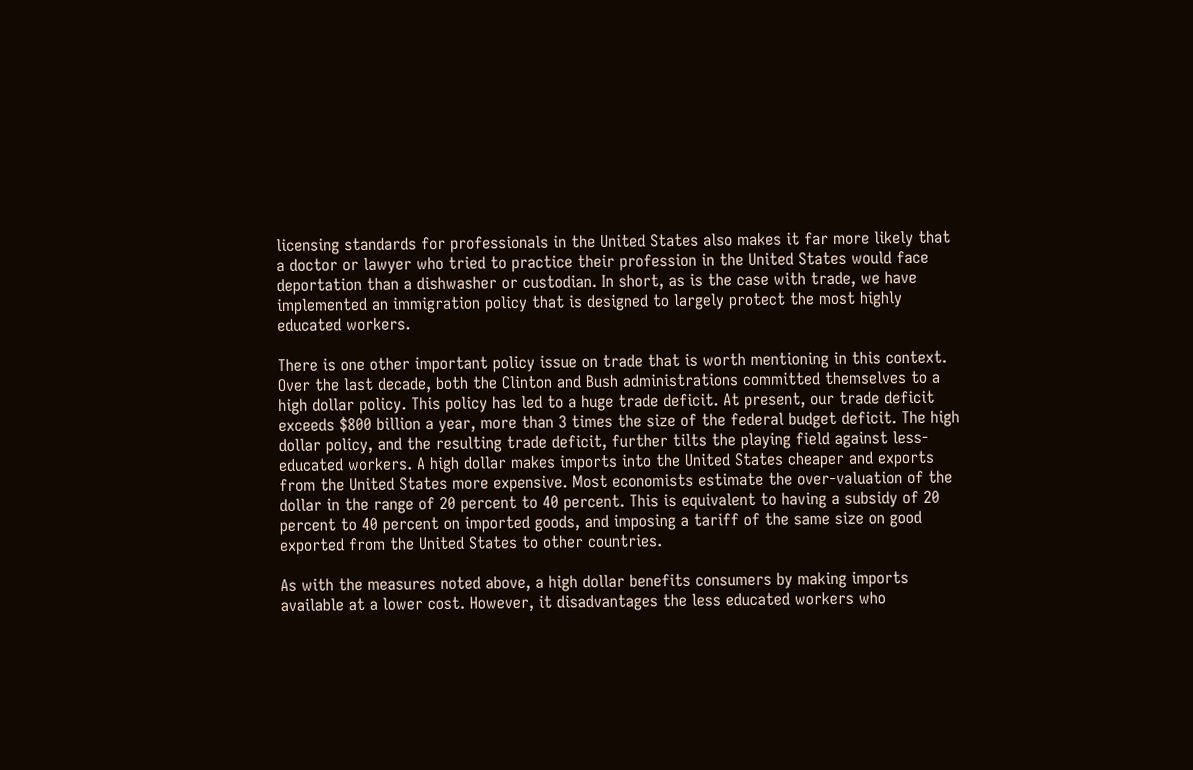licensing standards for professionals in the United States also makes it far more likely that a doctor or lawyer who tried to practice their profession in the United States would face deportation than a dishwasher or custodian. In short, as is the case with trade, we have implemented an immigration policy that is designed to largely protect the most highly educated workers.

There is one other important policy issue on trade that is worth mentioning in this context. Over the last decade, both the Clinton and Bush administrations committed themselves to a high dollar policy. This policy has led to a huge trade deficit. At present, our trade deficit exceeds $800 billion a year, more than 3 times the size of the federal budget deficit. The high dollar policy, and the resulting trade deficit, further tilts the playing field against less-educated workers. A high dollar makes imports into the United States cheaper and exports from the United States more expensive. Most economists estimate the over-valuation of the dollar in the range of 20 percent to 40 percent. This is equivalent to having a subsidy of 20 percent to 40 percent on imported goods, and imposing a tariff of the same size on good exported from the United States to other countries.

As with the measures noted above, a high dollar benefits consumers by making imports available at a lower cost. However, it disadvantages the less educated workers who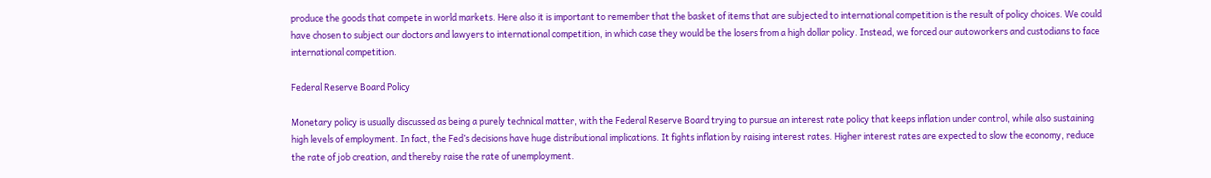produce the goods that compete in world markets. Here also it is important to remember that the basket of items that are subjected to international competition is the result of policy choices. We could have chosen to subject our doctors and lawyers to international competition, in which case they would be the losers from a high dollar policy. Instead, we forced our autoworkers and custodians to face international competition.

Federal Reserve Board Policy

Monetary policy is usually discussed as being a purely technical matter, with the Federal Reserve Board trying to pursue an interest rate policy that keeps inflation under control, while also sustaining high levels of employment. In fact, the Fed’s decisions have huge distributional implications. It fights inflation by raising interest rates. Higher interest rates are expected to slow the economy, reduce the rate of job creation, and thereby raise the rate of unemployment.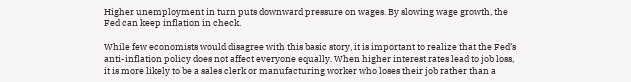Higher unemployment in turn puts downward pressure on wages. By slowing wage growth, the Fed can keep inflation in check.

While few economists would disagree with this basic story, it is important to realize that the Fed’s anti-inflation policy does not affect everyone equally. When higher interest rates lead to job loss, it is more likely to be a sales clerk or manufacturing worker who loses their job rather than a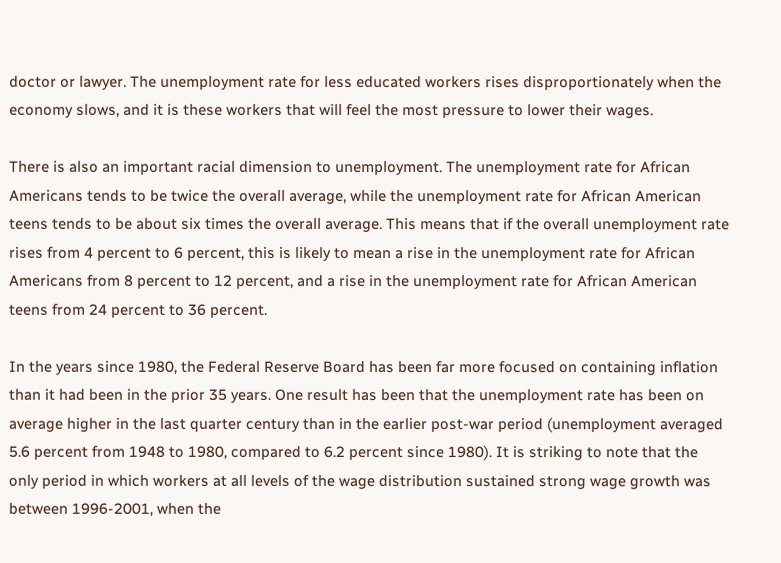doctor or lawyer. The unemployment rate for less educated workers rises disproportionately when the economy slows, and it is these workers that will feel the most pressure to lower their wages.

There is also an important racial dimension to unemployment. The unemployment rate for African Americans tends to be twice the overall average, while the unemployment rate for African American teens tends to be about six times the overall average. This means that if the overall unemployment rate rises from 4 percent to 6 percent, this is likely to mean a rise in the unemployment rate for African Americans from 8 percent to 12 percent, and a rise in the unemployment rate for African American teens from 24 percent to 36 percent.

In the years since 1980, the Federal Reserve Board has been far more focused on containing inflation than it had been in the prior 35 years. One result has been that the unemployment rate has been on average higher in the last quarter century than in the earlier post-war period (unemployment averaged 5.6 percent from 1948 to 1980, compared to 6.2 percent since 1980). It is striking to note that the only period in which workers at all levels of the wage distribution sustained strong wage growth was between 1996-2001, when the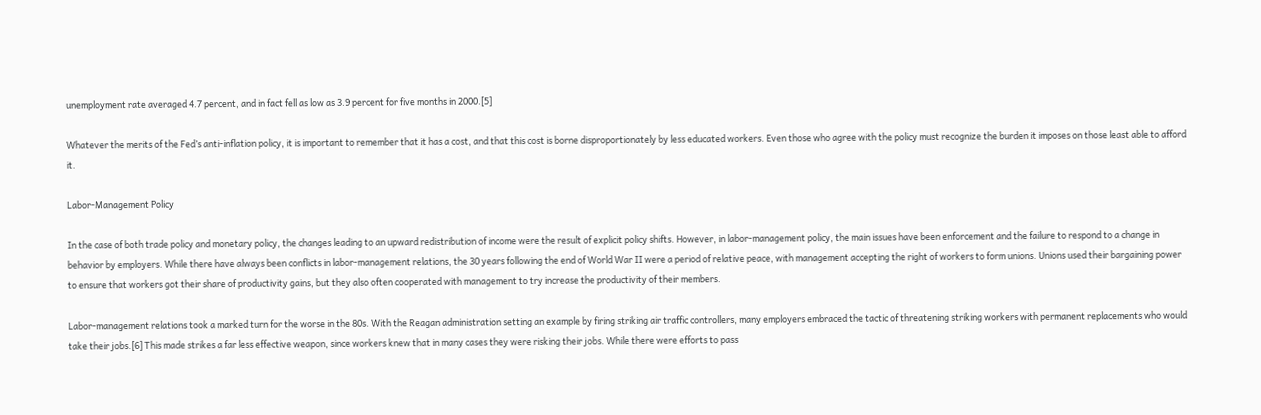unemployment rate averaged 4.7 percent, and in fact fell as low as 3.9 percent for five months in 2000.[5]

Whatever the merits of the Fed’s anti-inflation policy, it is important to remember that it has a cost, and that this cost is borne disproportionately by less educated workers. Even those who agree with the policy must recognize the burden it imposes on those least able to afford it.

Labor-Management Policy

In the case of both trade policy and monetary policy, the changes leading to an upward redistribution of income were the result of explicit policy shifts. However, in labor-management policy, the main issues have been enforcement and the failure to respond to a change in behavior by employers. While there have always been conflicts in labor-management relations, the 30 years following the end of World War II were a period of relative peace, with management accepting the right of workers to form unions. Unions used their bargaining power to ensure that workers got their share of productivity gains, but they also often cooperated with management to try increase the productivity of their members.

Labor-management relations took a marked turn for the worse in the 80s. With the Reagan administration setting an example by firing striking air traffic controllers, many employers embraced the tactic of threatening striking workers with permanent replacements who would take their jobs.[6] This made strikes a far less effective weapon, since workers knew that in many cases they were risking their jobs. While there were efforts to pass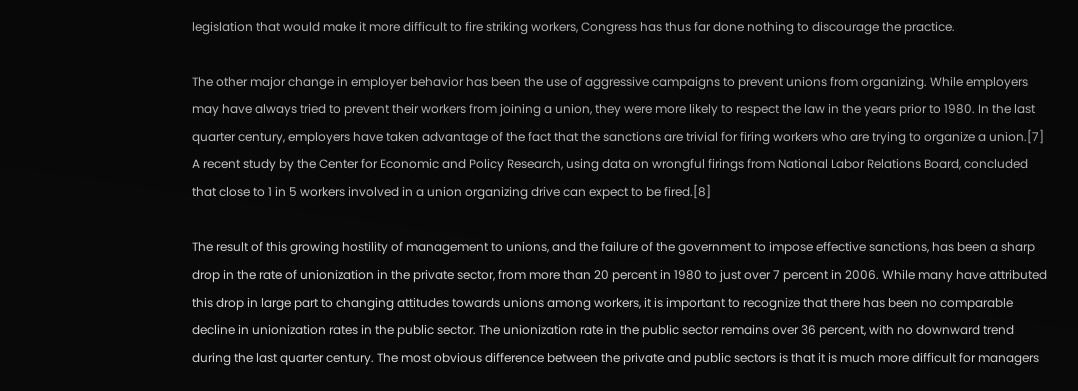legislation that would make it more difficult to fire striking workers, Congress has thus far done nothing to discourage the practice.

The other major change in employer behavior has been the use of aggressive campaigns to prevent unions from organizing. While employers may have always tried to prevent their workers from joining a union, they were more likely to respect the law in the years prior to 1980. In the last quarter century, employers have taken advantage of the fact that the sanctions are trivial for firing workers who are trying to organize a union.[7] A recent study by the Center for Economic and Policy Research, using data on wrongful firings from National Labor Relations Board, concluded that close to 1 in 5 workers involved in a union organizing drive can expect to be fired.[8]

The result of this growing hostility of management to unions, and the failure of the government to impose effective sanctions, has been a sharp drop in the rate of unionization in the private sector, from more than 20 percent in 1980 to just over 7 percent in 2006. While many have attributed this drop in large part to changing attitudes towards unions among workers, it is important to recognize that there has been no comparable decline in unionization rates in the public sector. The unionization rate in the public sector remains over 36 percent, with no downward trend during the last quarter century. The most obvious difference between the private and public sectors is that it is much more difficult for managers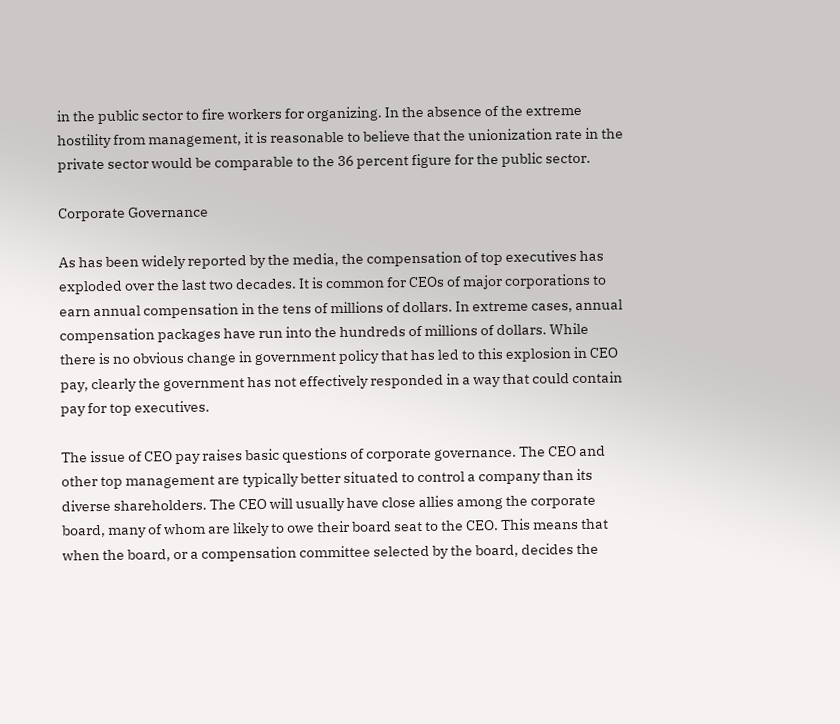in the public sector to fire workers for organizing. In the absence of the extreme hostility from management, it is reasonable to believe that the unionization rate in the private sector would be comparable to the 36 percent figure for the public sector.

Corporate Governance

As has been widely reported by the media, the compensation of top executives has exploded over the last two decades. It is common for CEOs of major corporations to earn annual compensation in the tens of millions of dollars. In extreme cases, annual compensation packages have run into the hundreds of millions of dollars. While there is no obvious change in government policy that has led to this explosion in CEO pay, clearly the government has not effectively responded in a way that could contain pay for top executives.

The issue of CEO pay raises basic questions of corporate governance. The CEO and other top management are typically better situated to control a company than its diverse shareholders. The CEO will usually have close allies among the corporate board, many of whom are likely to owe their board seat to the CEO. This means that when the board, or a compensation committee selected by the board, decides the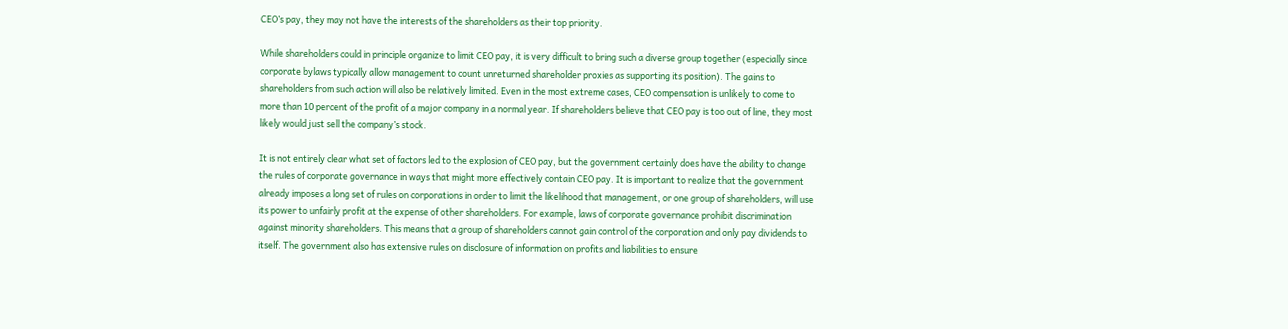CEO’s pay, they may not have the interests of the shareholders as their top priority.

While shareholders could in principle organize to limit CEO pay, it is very difficult to bring such a diverse group together (especially since corporate bylaws typically allow management to count unreturned shareholder proxies as supporting its position). The gains to shareholders from such action will also be relatively limited. Even in the most extreme cases, CEO compensation is unlikely to come to more than 10 percent of the profit of a major company in a normal year. If shareholders believe that CEO pay is too out of line, they most likely would just sell the company’s stock.

It is not entirely clear what set of factors led to the explosion of CEO pay, but the government certainly does have the ability to change the rules of corporate governance in ways that might more effectively contain CEO pay. It is important to realize that the government already imposes a long set of rules on corporations in order to limit the likelihood that management, or one group of shareholders, will use its power to unfairly profit at the expense of other shareholders. For example, laws of corporate governance prohibit discrimination against minority shareholders. This means that a group of shareholders cannot gain control of the corporation and only pay dividends to itself. The government also has extensive rules on disclosure of information on profits and liabilities to ensure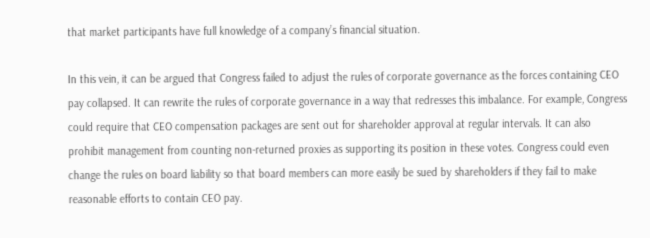that market participants have full knowledge of a company’s financial situation.

In this vein, it can be argued that Congress failed to adjust the rules of corporate governance as the forces containing CEO pay collapsed. It can rewrite the rules of corporate governance in a way that redresses this imbalance. For example, Congress could require that CEO compensation packages are sent out for shareholder approval at regular intervals. It can also prohibit management from counting non-returned proxies as supporting its position in these votes. Congress could even change the rules on board liability so that board members can more easily be sued by shareholders if they fail to make reasonable efforts to contain CEO pay.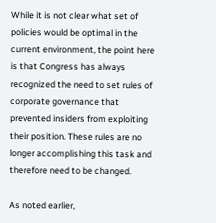While it is not clear what set of policies would be optimal in the current environment, the point here is that Congress has always recognized the need to set rules of corporate governance that prevented insiders from exploiting their position. These rules are no longer accomplishing this task and therefore need to be changed.

As noted earlier,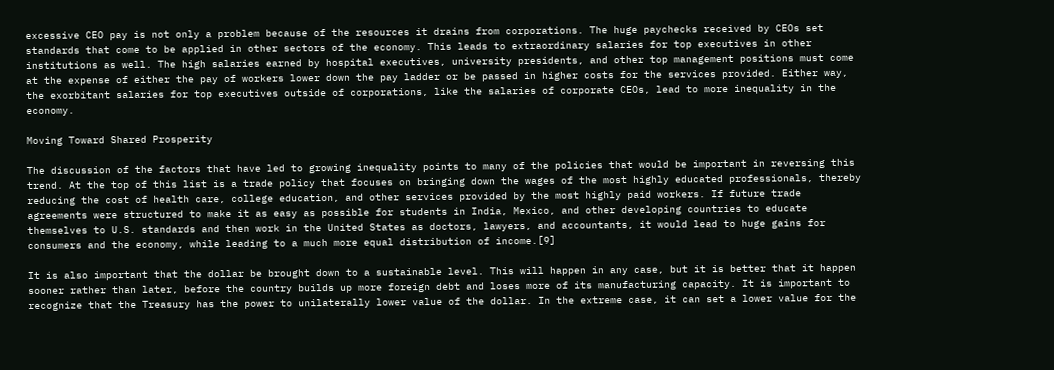excessive CEO pay is not only a problem because of the resources it drains from corporations. The huge paychecks received by CEOs set standards that come to be applied in other sectors of the economy. This leads to extraordinary salaries for top executives in other institutions as well. The high salaries earned by hospital executives, university presidents, and other top management positions must come at the expense of either the pay of workers lower down the pay ladder or be passed in higher costs for the services provided. Either way, the exorbitant salaries for top executives outside of corporations, like the salaries of corporate CEOs, lead to more inequality in the economy.

Moving Toward Shared Prosperity

The discussion of the factors that have led to growing inequality points to many of the policies that would be important in reversing this trend. At the top of this list is a trade policy that focuses on bringing down the wages of the most highly educated professionals, thereby reducing the cost of health care, college education, and other services provided by the most highly paid workers. If future trade agreements were structured to make it as easy as possible for students in India, Mexico, and other developing countries to educate themselves to U.S. standards and then work in the United States as doctors, lawyers, and accountants, it would lead to huge gains for consumers and the economy, while leading to a much more equal distribution of income.[9]

It is also important that the dollar be brought down to a sustainable level. This will happen in any case, but it is better that it happen sooner rather than later, before the country builds up more foreign debt and loses more of its manufacturing capacity. It is important to recognize that the Treasury has the power to unilaterally lower value of the dollar. In the extreme case, it can set a lower value for the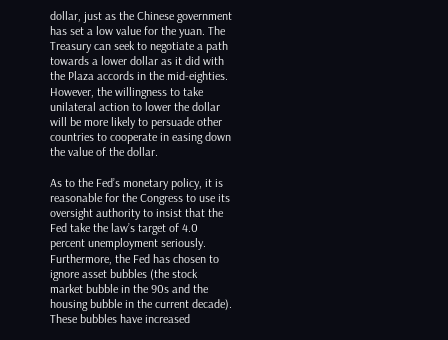dollar, just as the Chinese government has set a low value for the yuan. The Treasury can seek to negotiate a path towards a lower dollar as it did with the Plaza accords in the mid-eighties. However, the willingness to take unilateral action to lower the dollar will be more likely to persuade other countries to cooperate in easing down the value of the dollar.

As to the Fed’s monetary policy, it is reasonable for the Congress to use its oversight authority to insist that the Fed take the law’s target of 4.0 percent unemployment seriously. Furthermore, the Fed has chosen to ignore asset bubbles (the stock market bubble in the 90s and the housing bubble in the current decade). These bubbles have increased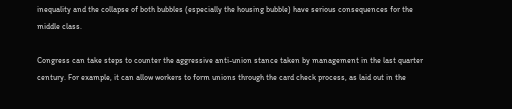inequality and the collapse of both bubbles (especially the housing bubble) have serious consequences for the middle class.

Congress can take steps to counter the aggressive anti-union stance taken by management in the last quarter century. For example, it can allow workers to form unions through the card check process, as laid out in the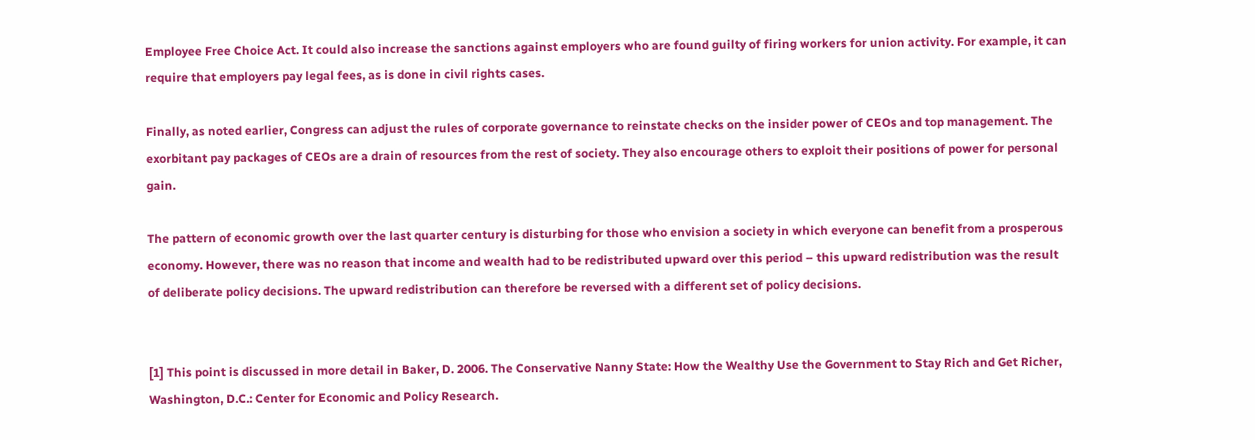Employee Free Choice Act. It could also increase the sanctions against employers who are found guilty of firing workers for union activity. For example, it can require that employers pay legal fees, as is done in civil rights cases.

Finally, as noted earlier, Congress can adjust the rules of corporate governance to reinstate checks on the insider power of CEOs and top management. The exorbitant pay packages of CEOs are a drain of resources from the rest of society. They also encourage others to exploit their positions of power for personal gain.

The pattern of economic growth over the last quarter century is disturbing for those who envision a society in which everyone can benefit from a prosperous economy. However, there was no reason that income and wealth had to be redistributed upward over this period – this upward redistribution was the result of deliberate policy decisions. The upward redistribution can therefore be reversed with a different set of policy decisions.


[1] This point is discussed in more detail in Baker, D. 2006. The Conservative Nanny State: How the Wealthy Use the Government to Stay Rich and Get Richer, Washington, D.C.: Center for Economic and Policy Research.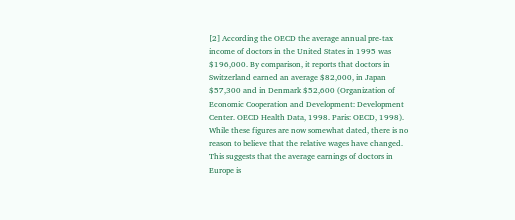[2] According the OECD the average annual pre-tax income of doctors in the United States in 1995 was $196,000. By comparison, it reports that doctors in Switzerland earned an average $82,000, in Japan $57,300 and in Denmark $52,600 (Organization of Economic Cooperation and Development: Development Center. OECD Health Data, 1998. Paris: OECD, 1998). While these figures are now somewhat dated, there is no reason to believe that the relative wages have changed. This suggests that the average earnings of doctors in Europe is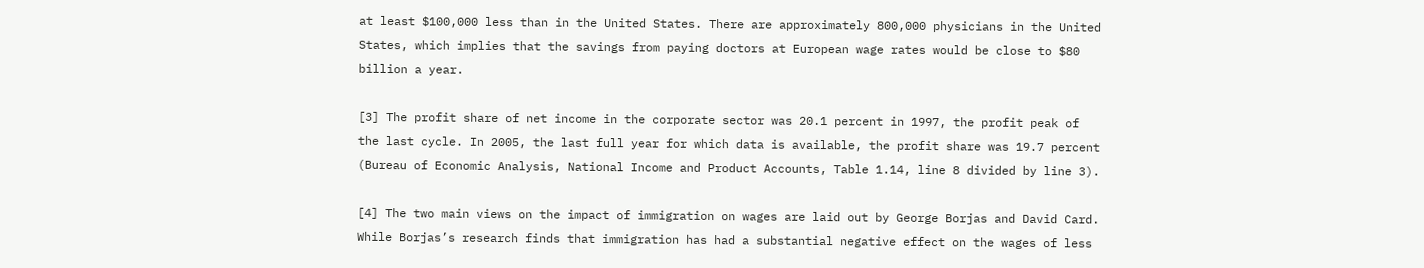at least $100,000 less than in the United States. There are approximately 800,000 physicians in the United States, which implies that the savings from paying doctors at European wage rates would be close to $80 billion a year.

[3] The profit share of net income in the corporate sector was 20.1 percent in 1997, the profit peak of the last cycle. In 2005, the last full year for which data is available, the profit share was 19.7 percent (Bureau of Economic Analysis, National Income and Product Accounts, Table 1.14, line 8 divided by line 3).

[4] The two main views on the impact of immigration on wages are laid out by George Borjas and David Card. While Borjas’s research finds that immigration has had a substantial negative effect on the wages of less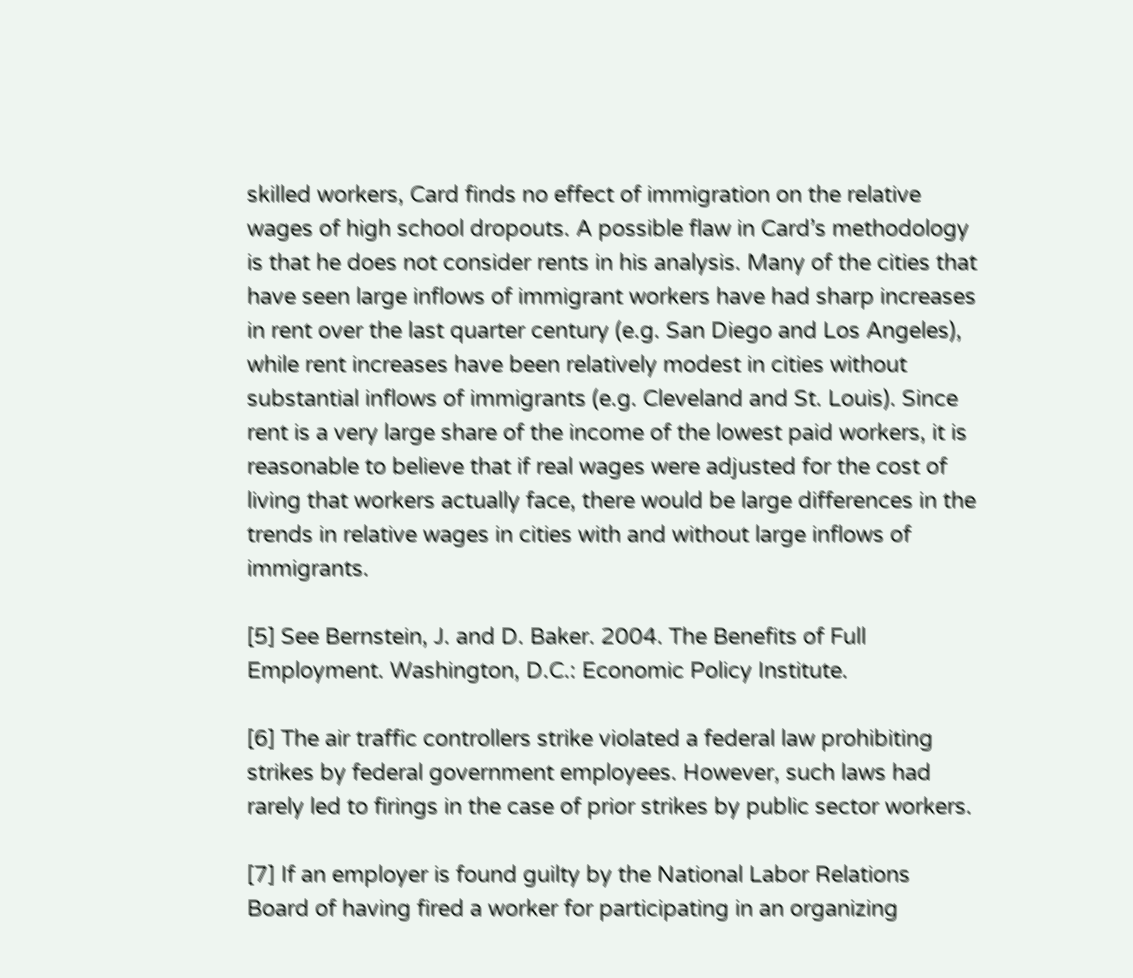skilled workers, Card finds no effect of immigration on the relative wages of high school dropouts. A possible flaw in Card’s methodology is that he does not consider rents in his analysis. Many of the cities that have seen large inflows of immigrant workers have had sharp increases in rent over the last quarter century (e.g. San Diego and Los Angeles), while rent increases have been relatively modest in cities without substantial inflows of immigrants (e.g. Cleveland and St. Louis). Since rent is a very large share of the income of the lowest paid workers, it is reasonable to believe that if real wages were adjusted for the cost of living that workers actually face, there would be large differences in the trends in relative wages in cities with and without large inflows of immigrants.

[5] See Bernstein, J. and D. Baker. 2004. The Benefits of Full Employment. Washington, D.C.: Economic Policy Institute.

[6] The air traffic controllers strike violated a federal law prohibiting strikes by federal government employees. However, such laws had rarely led to firings in the case of prior strikes by public sector workers.

[7] If an employer is found guilty by the National Labor Relations Board of having fired a worker for participating in an organizing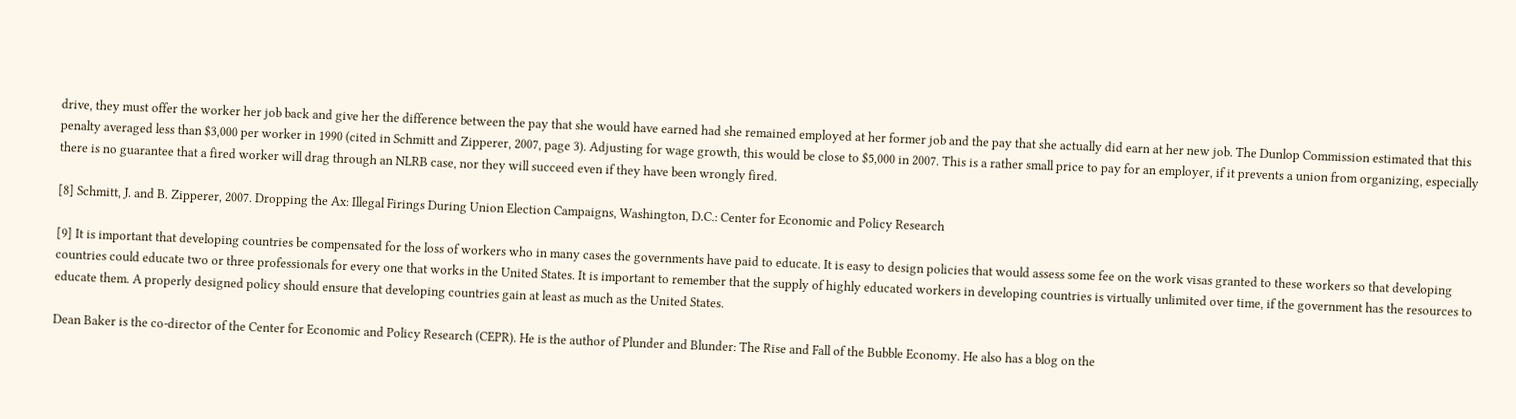drive, they must offer the worker her job back and give her the difference between the pay that she would have earned had she remained employed at her former job and the pay that she actually did earn at her new job. The Dunlop Commission estimated that this penalty averaged less than $3,000 per worker in 1990 (cited in Schmitt and Zipperer, 2007, page 3). Adjusting for wage growth, this would be close to $5,000 in 2007. This is a rather small price to pay for an employer, if it prevents a union from organizing, especially there is no guarantee that a fired worker will drag through an NLRB case, nor they will succeed even if they have been wrongly fired.

[8] Schmitt, J. and B. Zipperer, 2007. Dropping the Ax: Illegal Firings During Union Election Campaigns, Washington, D.C.: Center for Economic and Policy Research

[9] It is important that developing countries be compensated for the loss of workers who in many cases the governments have paid to educate. It is easy to design policies that would assess some fee on the work visas granted to these workers so that developing countries could educate two or three professionals for every one that works in the United States. It is important to remember that the supply of highly educated workers in developing countries is virtually unlimited over time, if the government has the resources to educate them. A properly designed policy should ensure that developing countries gain at least as much as the United States.

Dean Baker is the co-director of the Center for Economic and Policy Research (CEPR). He is the author of Plunder and Blunder: The Rise and Fall of the Bubble Economy. He also has a blog on the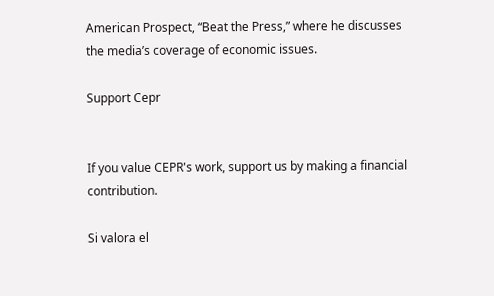American Prospect, “Beat the Press,” where he discusses the media’s coverage of economic issues.

Support Cepr


If you value CEPR's work, support us by making a financial contribution.

Si valora el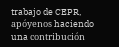trabajo de CEPR, apóyenos haciendo una contribución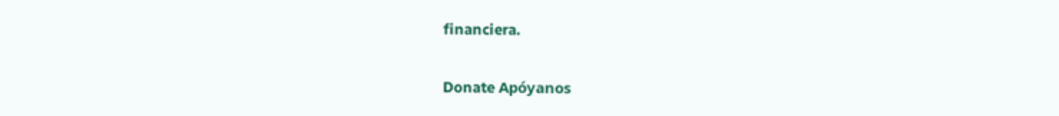financiera.

Donate Apóyanos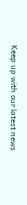Keep up with our latest news